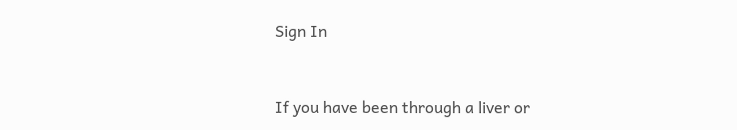Sign In


If you have been through a liver or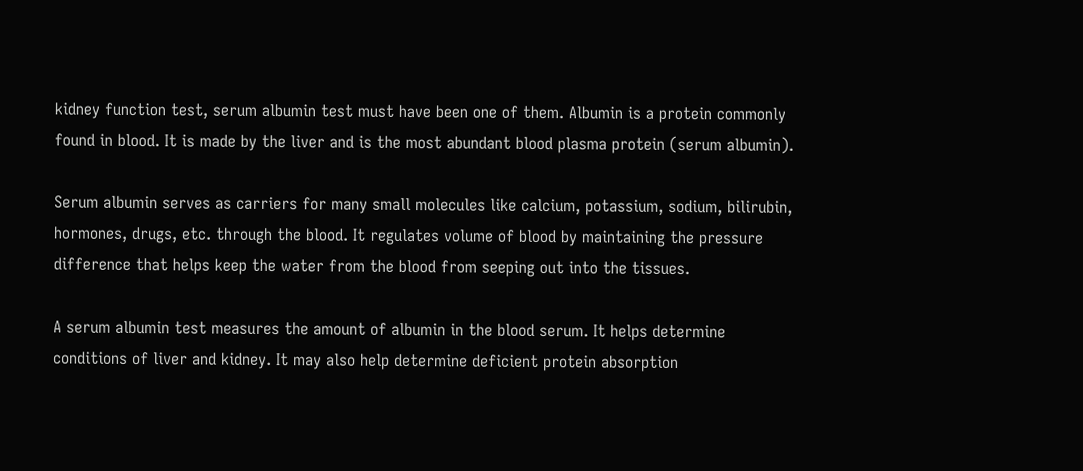kidney function test, serum albumin test must have been one of them. Albumin is a protein commonly found in blood. It is made by the liver and is the most abundant blood plasma protein (serum albumin).

Serum albumin serves as carriers for many small molecules like calcium, potassium, sodium, bilirubin, hormones, drugs, etc. through the blood. It regulates volume of blood by maintaining the pressure difference that helps keep the water from the blood from seeping out into the tissues.

A serum albumin test measures the amount of albumin in the blood serum. It helps determine conditions of liver and kidney. It may also help determine deficient protein absorption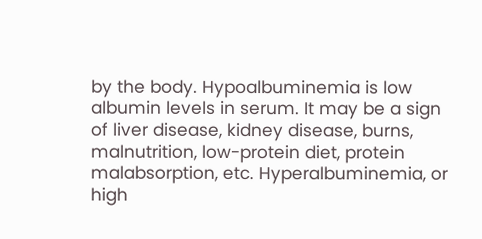by the body. Hypoalbuminemia is low albumin levels in serum. It may be a sign of liver disease, kidney disease, burns, malnutrition, low-protein diet, protein malabsorption, etc. Hyperalbuminemia, or high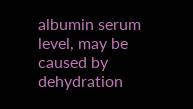albumin serum level, may be caused by dehydration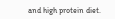and high protein diet.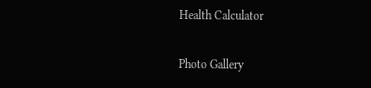Health Calculator

Photo Gallery